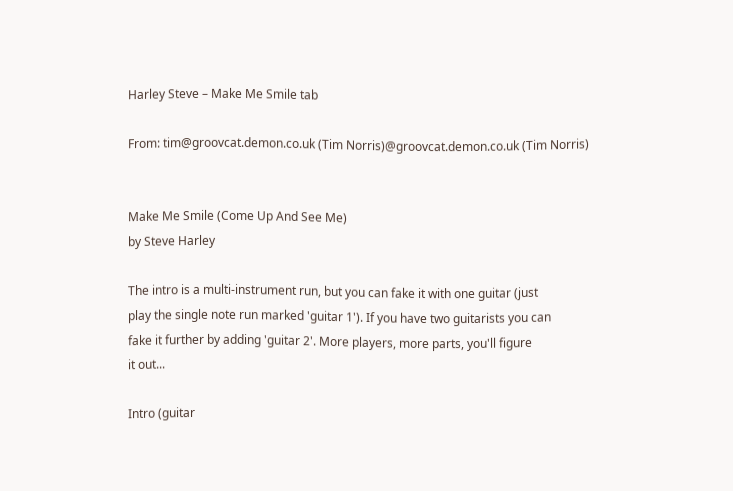Harley Steve – Make Me Smile tab

From: tim@groovcat.demon.co.uk (Tim Norris)@groovcat.demon.co.uk (Tim Norris)


Make Me Smile (Come Up And See Me)
by Steve Harley

The intro is a multi-instrument run, but you can fake it with one guitar (just
play the single note run marked 'guitar 1'). If you have two guitarists you can
fake it further by adding 'guitar 2'. More players, more parts, you'll figure
it out...

Intro (guitar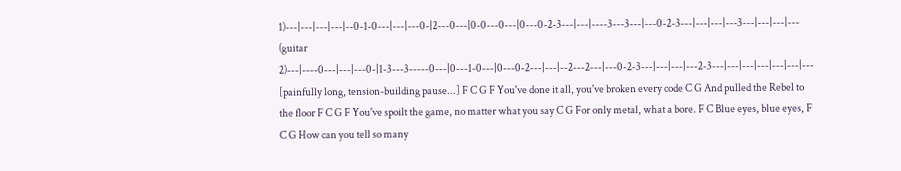1)---|---|---|---|--0-1-0---|---|---0-|2---0---|0-0---0---|0---0-2-3---|---|----3---3---|---0-2-3---|---|---|---3---|---|---|---
(guitar 2)---|----0---|---|---0-|1-3---3-----0---|0---1-0---|0---0-2---|---|--2---2---|---0-2-3---|---|---|---2-3---|---|---|---|---|---|---
[painfully long, tension-building pause...] F C G F You've done it all, you've broken every code C G And pulled the Rebel to the floor F C G F You've spoilt the game, no matter what you say C G For only metal, what a bore. F C Blue eyes, blue eyes, F C G How can you tell so many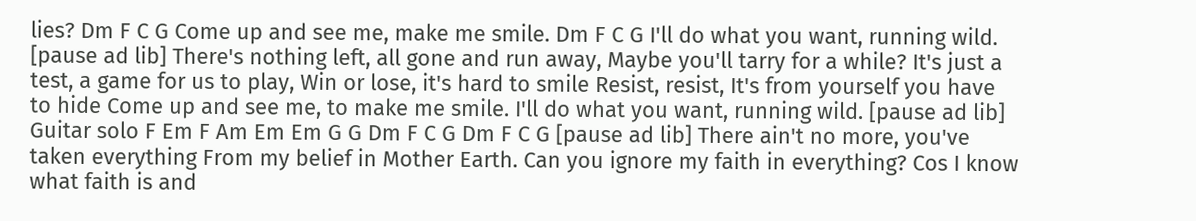lies? Dm F C G Come up and see me, make me smile. Dm F C G I'll do what you want, running wild. [pause ad lib] There's nothing left, all gone and run away, Maybe you'll tarry for a while? It's just a test, a game for us to play, Win or lose, it's hard to smile Resist, resist, It's from yourself you have to hide Come up and see me, to make me smile. I'll do what you want, running wild. [pause ad lib] Guitar solo F Em F Am Em Em G G Dm F C G Dm F C G [pause ad lib] There ain't no more, you've taken everything From my belief in Mother Earth. Can you ignore my faith in everything? Cos I know what faith is and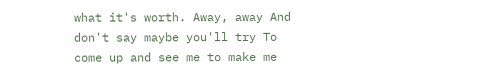what it's worth. Away, away And don't say maybe you'll try To come up and see me to make me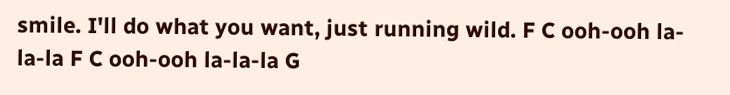smile. I'll do what you want, just running wild. F C ooh-ooh la-la-la F C ooh-ooh la-la-la G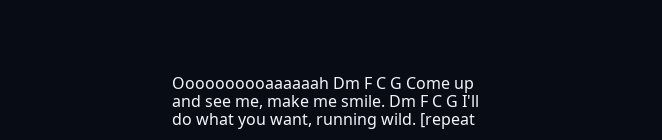Oooooooooaaaaaah Dm F C G Come up and see me, make me smile. Dm F C G I'll do what you want, running wild. [repeat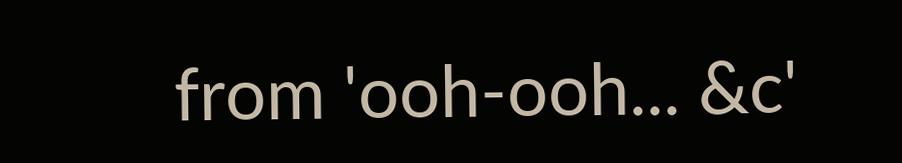from 'ooh-ooh... &c'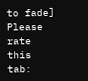to fade]
Please rate this tab: